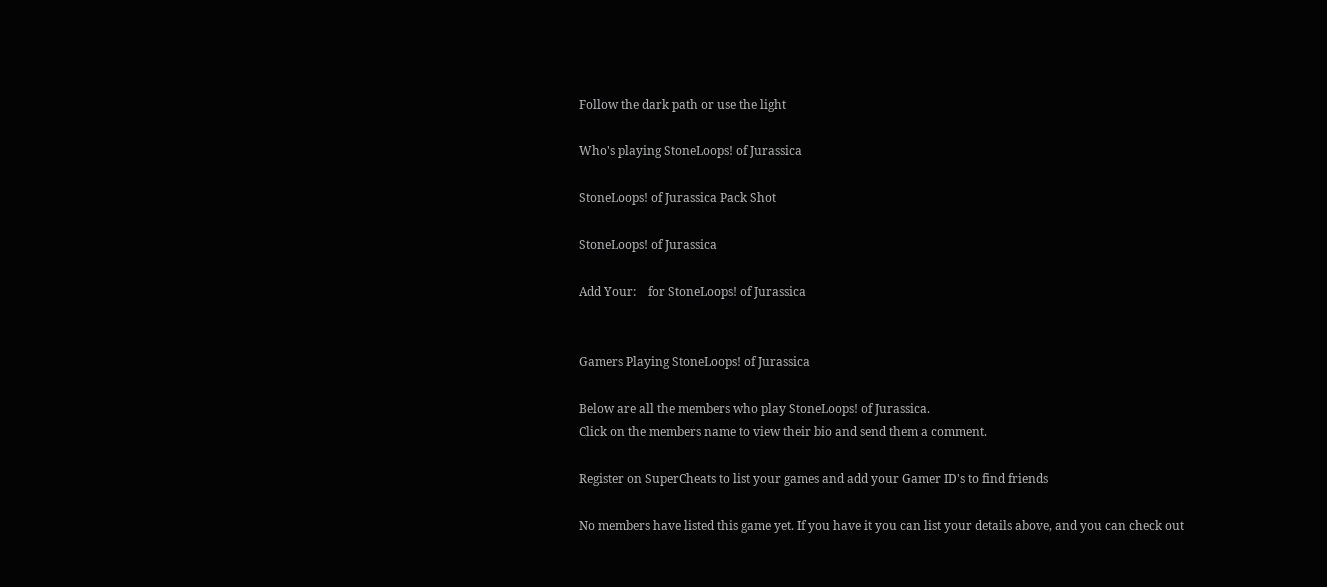Follow the dark path or use the light

Who's playing StoneLoops! of Jurassica

StoneLoops! of Jurassica Pack Shot

StoneLoops! of Jurassica

Add Your:    for StoneLoops! of Jurassica


Gamers Playing StoneLoops! of Jurassica

Below are all the members who play StoneLoops! of Jurassica.
Click on the members name to view their bio and send them a comment.

Register on SuperCheats to list your games and add your Gamer ID's to find friends

No members have listed this game yet. If you have it you can list your details above, and you can check out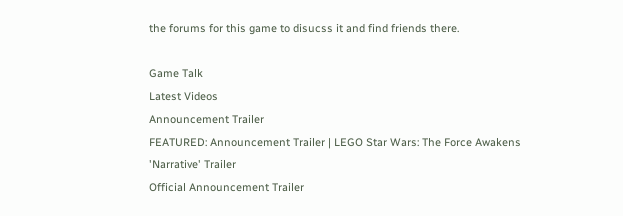the forums for this game to disucss it and find friends there.

Game Talk
Latest Videos
Announcement Trailer
FEATURED: Announcement Trailer | LEGO Star Wars: The Force Awakens
'Narrative' Trailer
Official Announcement Trailer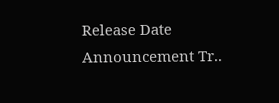Release Date Announcement Tr..